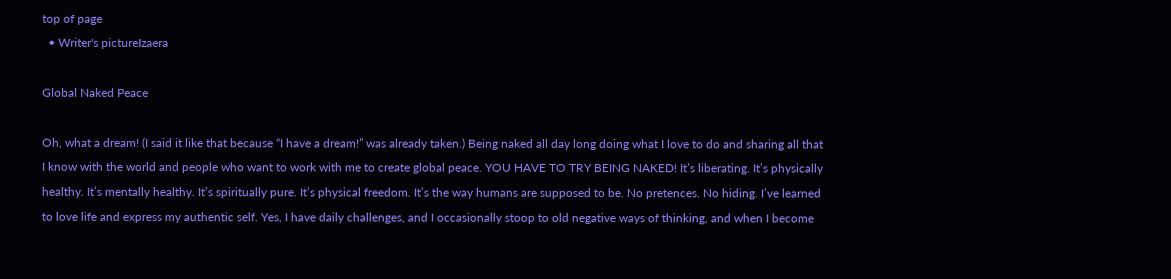top of page
  • Writer's pictureIzaera

Global Naked Peace

Oh, what a dream! (I said it like that because “I have a dream!” was already taken.) Being naked all day long doing what I love to do and sharing all that I know with the world and people who want to work with me to create global peace. YOU HAVE TO TRY BEING NAKED! It’s liberating. It’s physically healthy. It’s mentally healthy. It’s spiritually pure. It’s physical freedom. It’s the way humans are supposed to be. No pretences. No hiding. I’ve learned to love life and express my authentic self. Yes, I have daily challenges, and I occasionally stoop to old negative ways of thinking, and when I become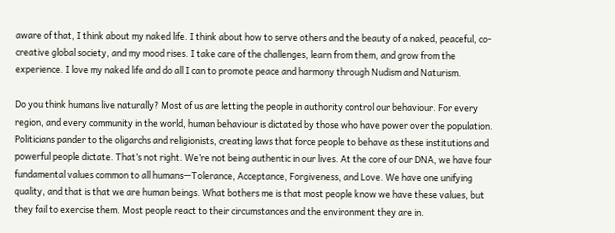aware of that, I think about my naked life. I think about how to serve others and the beauty of a naked, peaceful, co-creative global society, and my mood rises. I take care of the challenges, learn from them, and grow from the experience. I love my naked life and do all I can to promote peace and harmony through Nudism and Naturism.

Do you think humans live naturally? Most of us are letting the people in authority control our behaviour. For every region, and every community in the world, human behaviour is dictated by those who have power over the population. Politicians pander to the oligarchs and religionists, creating laws that force people to behave as these institutions and powerful people dictate. That’s not right. We’re not being authentic in our lives. At the core of our DNA, we have four fundamental values common to all humans—Tolerance, Acceptance, Forgiveness, and Love. We have one unifying quality, and that is that we are human beings. What bothers me is that most people know we have these values, but they fail to exercise them. Most people react to their circumstances and the environment they are in.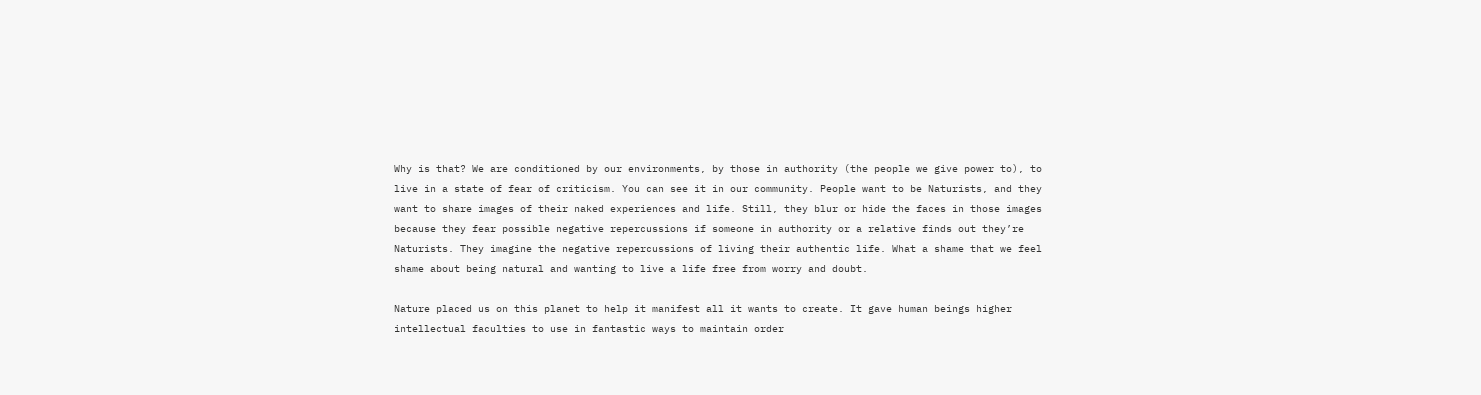Why is that? We are conditioned by our environments, by those in authority (the people we give power to), to live in a state of fear of criticism. You can see it in our community. People want to be Naturists, and they want to share images of their naked experiences and life. Still, they blur or hide the faces in those images because they fear possible negative repercussions if someone in authority or a relative finds out they’re Naturists. They imagine the negative repercussions of living their authentic life. What a shame that we feel shame about being natural and wanting to live a life free from worry and doubt.

Nature placed us on this planet to help it manifest all it wants to create. It gave human beings higher intellectual faculties to use in fantastic ways to maintain order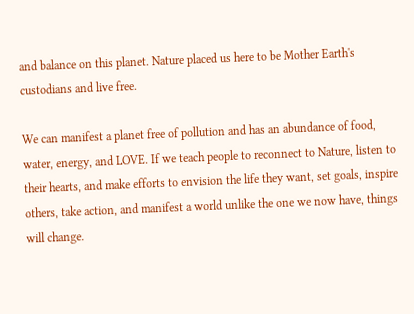and balance on this planet. Nature placed us here to be Mother Earth's custodians and live free.

We can manifest a planet free of pollution and has an abundance of food, water, energy, and LOVE. If we teach people to reconnect to Nature, listen to their hearts, and make efforts to envision the life they want, set goals, inspire others, take action, and manifest a world unlike the one we now have, things will change.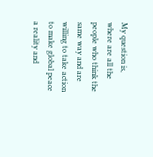My question is, where are all the people who think the same way and are willing to take action to make global peace a reality and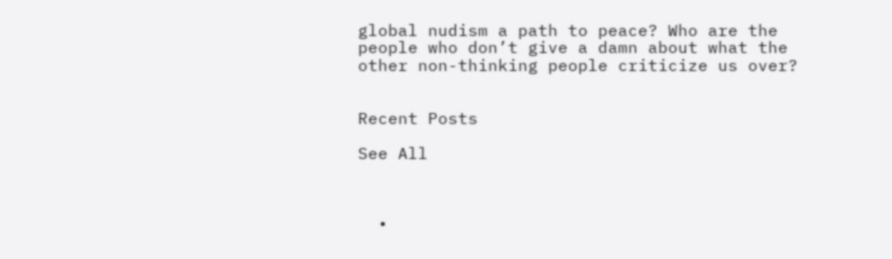global nudism a path to peace? Who are the people who don’t give a damn about what the other non-thinking people criticize us over?


Recent Posts

See All



  •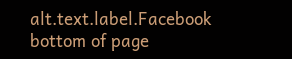alt.text.label.Facebook
bottom of page